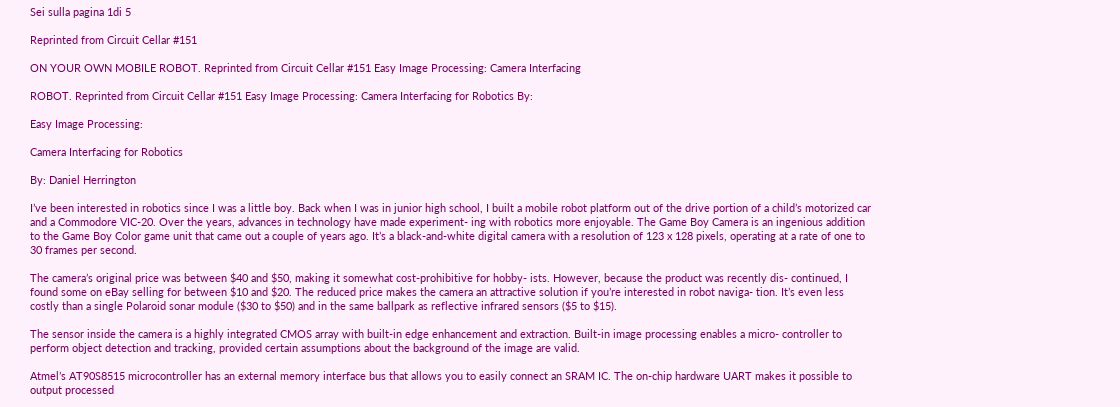Sei sulla pagina 1di 5

Reprinted from Circuit Cellar #151

ON YOUR OWN MOBILE ROBOT. Reprinted from Circuit Cellar #151 Easy Image Processing: Camera Interfacing

ROBOT. Reprinted from Circuit Cellar #151 Easy Image Processing: Camera Interfacing for Robotics By:

Easy Image Processing:

Camera Interfacing for Robotics

By: Daniel Herrington

I’ve been interested in robotics since I was a little boy. Back when I was in junior high school, I built a mobile robot platform out of the drive portion of a child’s motorized car and a Commodore VIC-20. Over the years, advances in technology have made experiment- ing with robotics more enjoyable. The Game Boy Camera is an ingenious addition to the Game Boy Color game unit that came out a couple of years ago. It’s a black-and-white digital camera with a resolution of 123 x 128 pixels, operating at a rate of one to 30 frames per second.

The camera’s original price was between $40 and $50, making it somewhat cost-prohibitive for hobby- ists. However, because the product was recently dis- continued, I found some on eBay selling for between $10 and $20. The reduced price makes the camera an attractive solution if you’re interested in robot naviga- tion. It’s even less costly than a single Polaroid sonar module ($30 to $50) and in the same ballpark as reflective infrared sensors ($5 to $15).

The sensor inside the camera is a highly integrated CMOS array with built-in edge enhancement and extraction. Built-in image processing enables a micro- controller to perform object detection and tracking, provided certain assumptions about the background of the image are valid.

Atmel’s AT90S8515 microcontroller has an external memory interface bus that allows you to easily connect an SRAM IC. The on-chip hardware UART makes it possible to output processed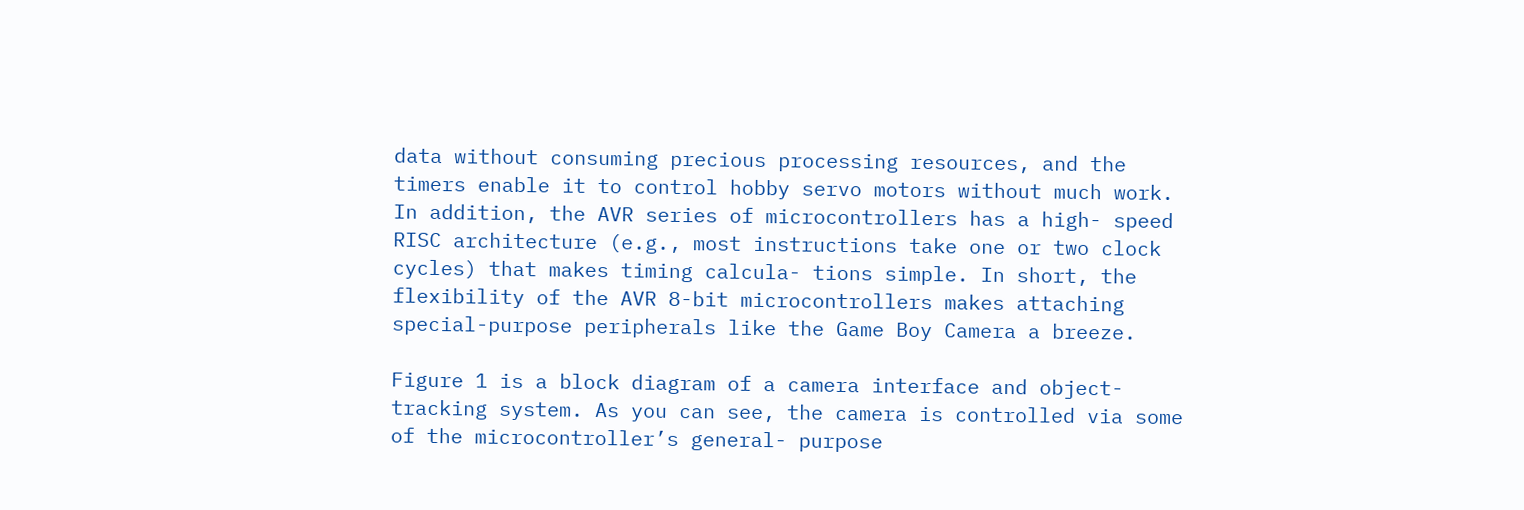data without consuming precious processing resources, and the timers enable it to control hobby servo motors without much work. In addition, the AVR series of microcontrollers has a high- speed RISC architecture (e.g., most instructions take one or two clock cycles) that makes timing calcula- tions simple. In short, the flexibility of the AVR 8-bit microcontrollers makes attaching special-purpose peripherals like the Game Boy Camera a breeze.

Figure 1 is a block diagram of a camera interface and object-tracking system. As you can see, the camera is controlled via some of the microcontroller’s general- purpose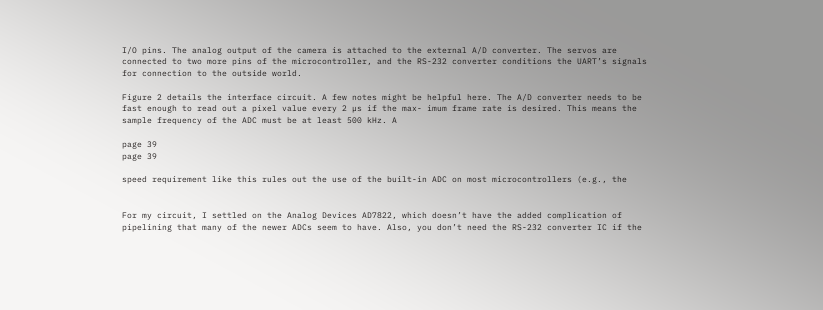I/O pins. The analog output of the camera is attached to the external A/D converter. The servos are connected to two more pins of the microcontroller, and the RS-232 converter conditions the UART’s signals for connection to the outside world.

Figure 2 details the interface circuit. A few notes might be helpful here. The A/D converter needs to be fast enough to read out a pixel value every 2 µs if the max- imum frame rate is desired. This means the sample frequency of the ADC must be at least 500 kHz. A

page 39
page 39

speed requirement like this rules out the use of the built-in ADC on most microcontrollers (e.g., the


For my circuit, I settled on the Analog Devices AD7822, which doesn’t have the added complication of pipelining that many of the newer ADCs seem to have. Also, you don’t need the RS-232 converter IC if the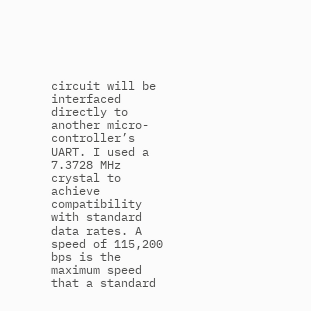circuit will be interfaced directly to another micro- controller’s UART. I used a 7.3728 MHz crystal to achieve compatibility with standard data rates. A speed of 115,200 bps is the maximum speed that a standard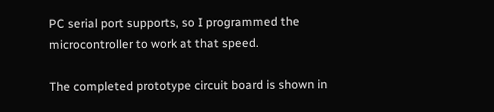PC serial port supports, so I programmed the microcontroller to work at that speed.

The completed prototype circuit board is shown in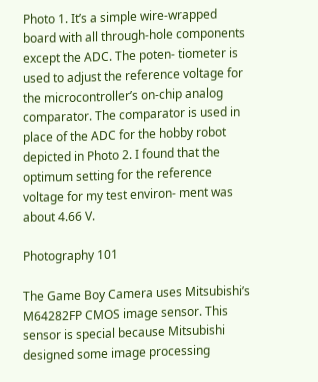Photo 1. It’s a simple wire-wrapped board with all through-hole components except the ADC. The poten- tiometer is used to adjust the reference voltage for the microcontroller’s on-chip analog comparator. The comparator is used in place of the ADC for the hobby robot depicted in Photo 2. I found that the optimum setting for the reference voltage for my test environ- ment was about 4.66 V.

Photography 101

The Game Boy Camera uses Mitsubishi’s M64282FP CMOS image sensor. This sensor is special because Mitsubishi designed some image processing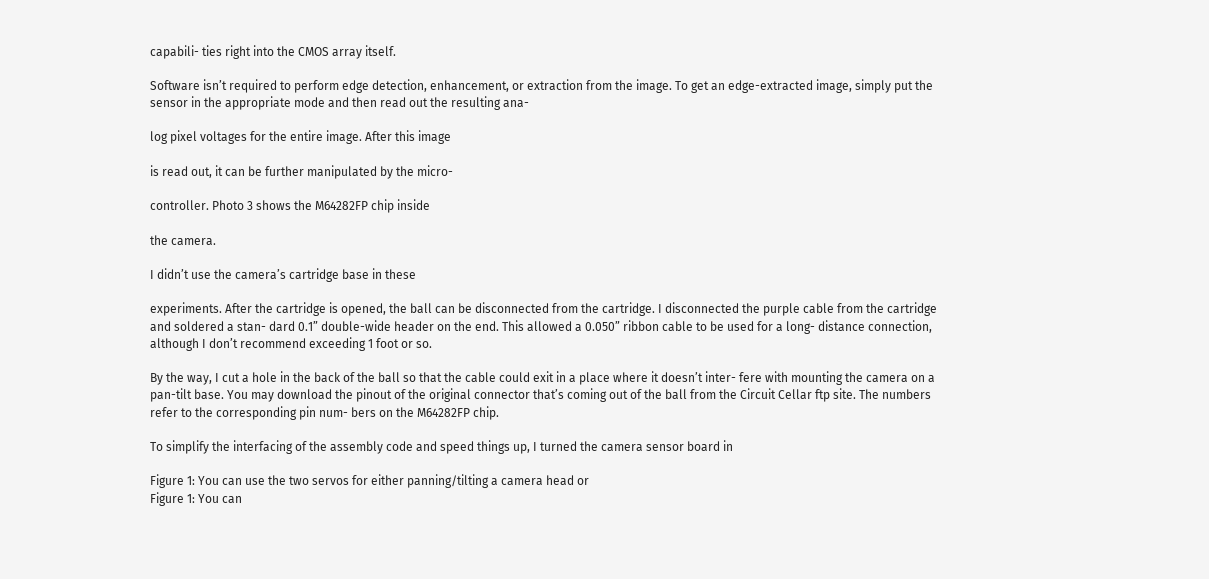capabili- ties right into the CMOS array itself.

Software isn’t required to perform edge detection, enhancement, or extraction from the image. To get an edge-extracted image, simply put the sensor in the appropriate mode and then read out the resulting ana-

log pixel voltages for the entire image. After this image

is read out, it can be further manipulated by the micro-

controller. Photo 3 shows the M64282FP chip inside

the camera.

I didn’t use the camera’s cartridge base in these

experiments. After the cartridge is opened, the ball can be disconnected from the cartridge. I disconnected the purple cable from the cartridge and soldered a stan- dard 0.1” double-wide header on the end. This allowed a 0.050” ribbon cable to be used for a long- distance connection, although I don’t recommend exceeding 1 foot or so.

By the way, I cut a hole in the back of the ball so that the cable could exit in a place where it doesn’t inter- fere with mounting the camera on a pan-tilt base. You may download the pinout of the original connector that’s coming out of the ball from the Circuit Cellar ftp site. The numbers refer to the corresponding pin num- bers on the M64282FP chip.

To simplify the interfacing of the assembly code and speed things up, I turned the camera sensor board in

Figure 1: You can use the two servos for either panning/tilting a camera head or
Figure 1: You can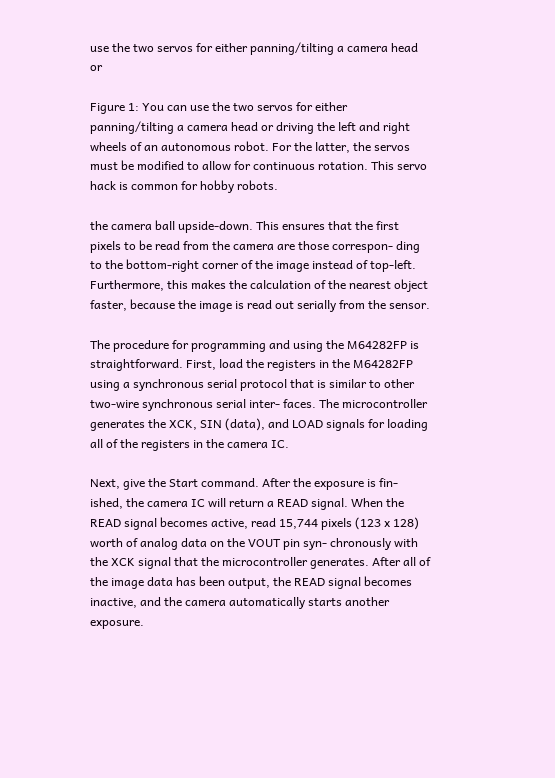use the two servos for either panning/tilting a camera head or

Figure 1: You can use the two servos for either panning/tilting a camera head or driving the left and right wheels of an autonomous robot. For the latter, the servos must be modified to allow for continuous rotation. This servo hack is common for hobby robots.

the camera ball upside-down. This ensures that the first pixels to be read from the camera are those correspon- ding to the bottom-right corner of the image instead of top-left. Furthermore, this makes the calculation of the nearest object faster, because the image is read out serially from the sensor.

The procedure for programming and using the M64282FP is straightforward. First, load the registers in the M64282FP using a synchronous serial protocol that is similar to other two-wire synchronous serial inter- faces. The microcontroller generates the XCK, SIN (data), and LOAD signals for loading all of the registers in the camera IC.

Next, give the Start command. After the exposure is fin- ished, the camera IC will return a READ signal. When the READ signal becomes active, read 15,744 pixels (123 x 128) worth of analog data on the VOUT pin syn- chronously with the XCK signal that the microcontroller generates. After all of the image data has been output, the READ signal becomes inactive, and the camera automatically starts another exposure.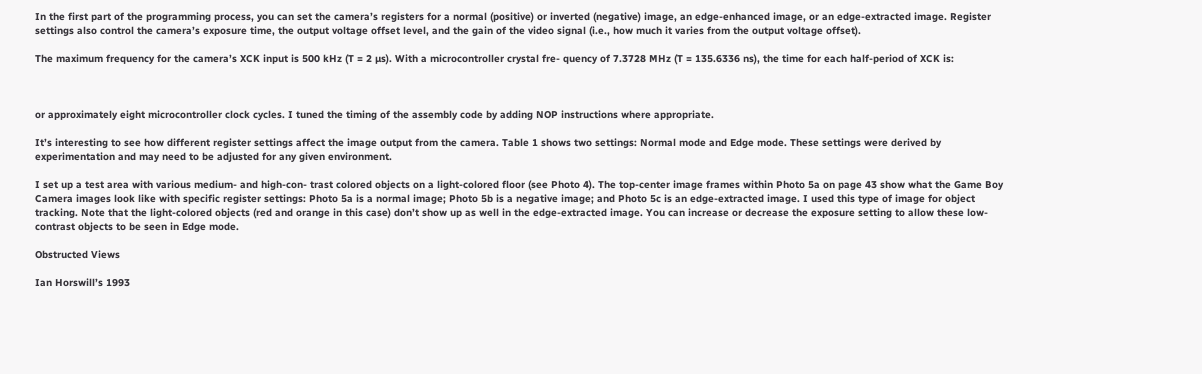In the first part of the programming process, you can set the camera’s registers for a normal (positive) or inverted (negative) image, an edge-enhanced image, or an edge-extracted image. Register settings also control the camera’s exposure time, the output voltage offset level, and the gain of the video signal (i.e., how much it varies from the output voltage offset).

The maximum frequency for the camera’s XCK input is 500 kHz (T = 2 µs). With a microcontroller crystal fre- quency of 7.3728 MHz (T = 135.6336 ns), the time for each half-period of XCK is:



or approximately eight microcontroller clock cycles. I tuned the timing of the assembly code by adding NOP instructions where appropriate.

It’s interesting to see how different register settings affect the image output from the camera. Table 1 shows two settings: Normal mode and Edge mode. These settings were derived by experimentation and may need to be adjusted for any given environment.

I set up a test area with various medium- and high-con- trast colored objects on a light-colored floor (see Photo 4). The top-center image frames within Photo 5a on page 43 show what the Game Boy Camera images look like with specific register settings: Photo 5a is a normal image; Photo 5b is a negative image; and Photo 5c is an edge-extracted image. I used this type of image for object tracking. Note that the light-colored objects (red and orange in this case) don’t show up as well in the edge-extracted image. You can increase or decrease the exposure setting to allow these low-contrast objects to be seen in Edge mode.

Obstructed Views

Ian Horswill’s 1993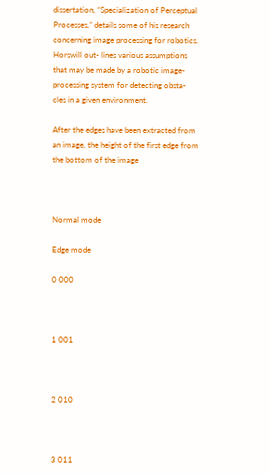dissertation, “Specialization of Perceptual Processes,” details some of his research concerning image processing for robotics. Horswill out- lines various assumptions that may be made by a robotic image-processing system for detecting obsta- cles in a given environment.

After the edges have been extracted from an image, the height of the first edge from the bottom of the image



Normal mode

Edge mode

0 000



1 001



2 010



3 011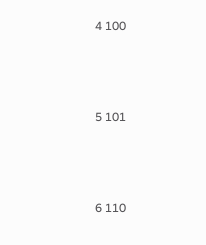4 100



5 101



6 110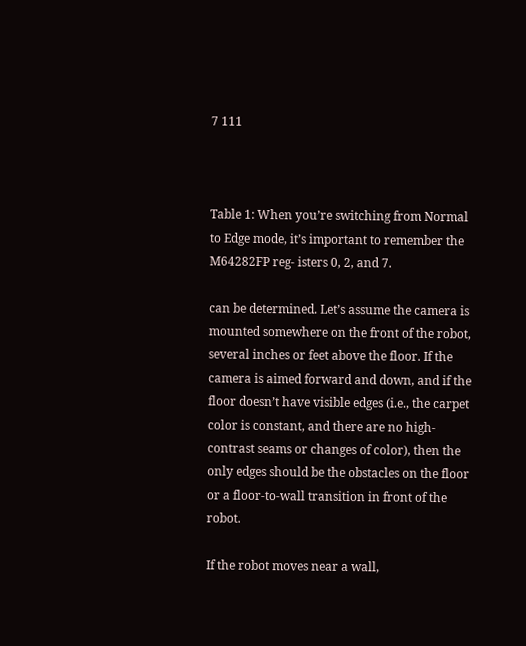7 111



Table 1: When you’re switching from Normal to Edge mode, it’s important to remember the M64282FP reg- isters 0, 2, and 7.

can be determined. Let’s assume the camera is mounted somewhere on the front of the robot, several inches or feet above the floor. If the camera is aimed forward and down, and if the floor doesn’t have visible edges (i.e., the carpet color is constant, and there are no high-contrast seams or changes of color), then the only edges should be the obstacles on the floor or a floor-to-wall transition in front of the robot.

If the robot moves near a wall,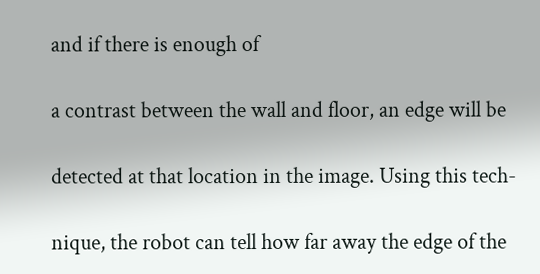and if there is enough of

a contrast between the wall and floor, an edge will be

detected at that location in the image. Using this tech-

nique, the robot can tell how far away the edge of the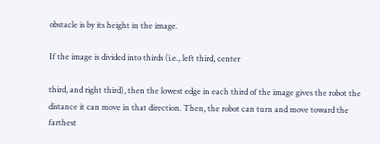obstacle is by its height in the image.

If the image is divided into thirds (i.e., left third, center

third, and right third), then the lowest edge in each third of the image gives the robot the distance it can move in that direction. Then, the robot can turn and move toward the farthest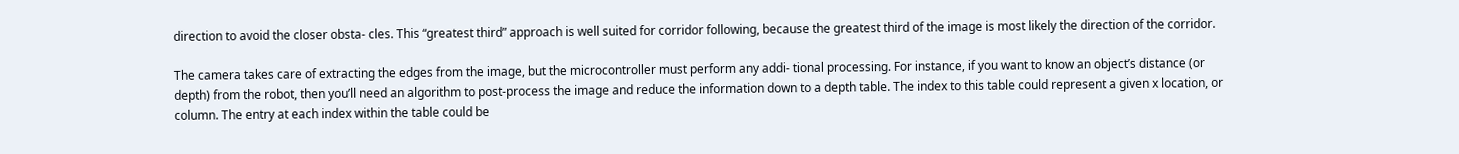direction to avoid the closer obsta- cles. This “greatest third” approach is well suited for corridor following, because the greatest third of the image is most likely the direction of the corridor.

The camera takes care of extracting the edges from the image, but the microcontroller must perform any addi- tional processing. For instance, if you want to know an object’s distance (or depth) from the robot, then you’ll need an algorithm to post-process the image and reduce the information down to a depth table. The index to this table could represent a given x location, or column. The entry at each index within the table could be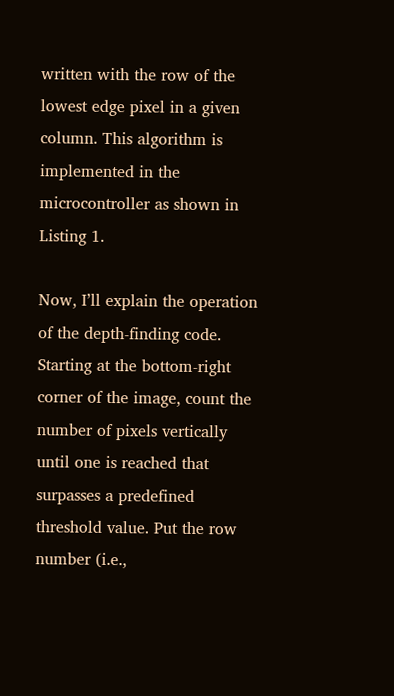written with the row of the lowest edge pixel in a given column. This algorithm is implemented in the microcontroller as shown in Listing 1.

Now, I’ll explain the operation of the depth-finding code. Starting at the bottom-right corner of the image, count the number of pixels vertically until one is reached that surpasses a predefined threshold value. Put the row number (i.e.,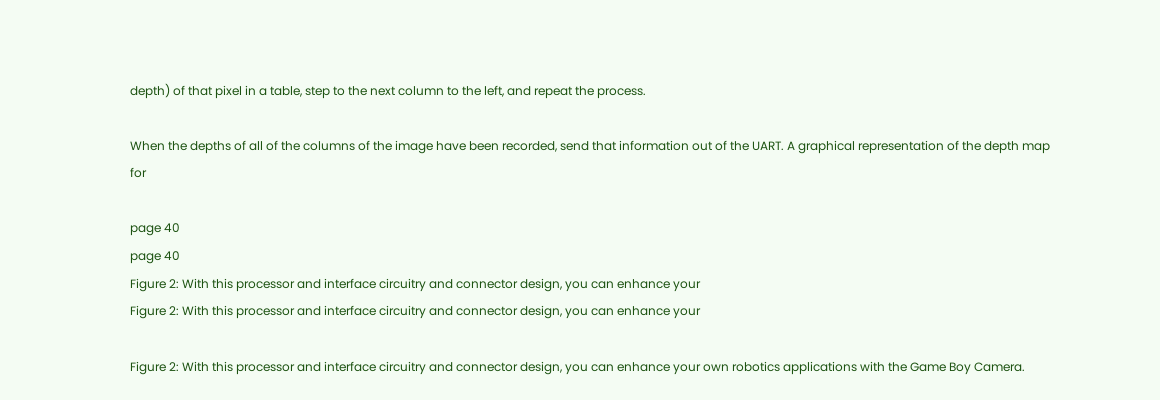depth) of that pixel in a table, step to the next column to the left, and repeat the process.

When the depths of all of the columns of the image have been recorded, send that information out of the UART. A graphical representation of the depth map for

page 40
page 40
Figure 2: With this processor and interface circuitry and connector design, you can enhance your
Figure 2: With this processor and interface circuitry and connector design, you can enhance your

Figure 2: With this processor and interface circuitry and connector design, you can enhance your own robotics applications with the Game Boy Camera.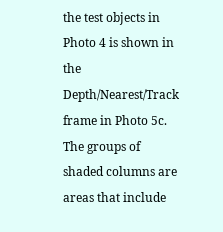the test objects in Photo 4 is shown in the Depth/Nearest/Track frame in Photo 5c. The groups of shaded columns are areas that include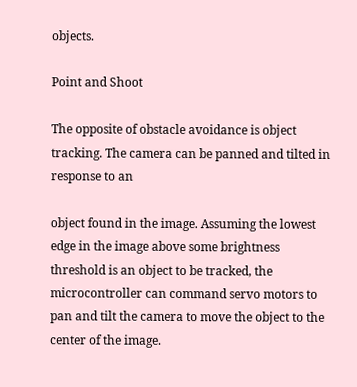objects.

Point and Shoot

The opposite of obstacle avoidance is object tracking. The camera can be panned and tilted in response to an

object found in the image. Assuming the lowest edge in the image above some brightness threshold is an object to be tracked, the microcontroller can command servo motors to pan and tilt the camera to move the object to the center of the image.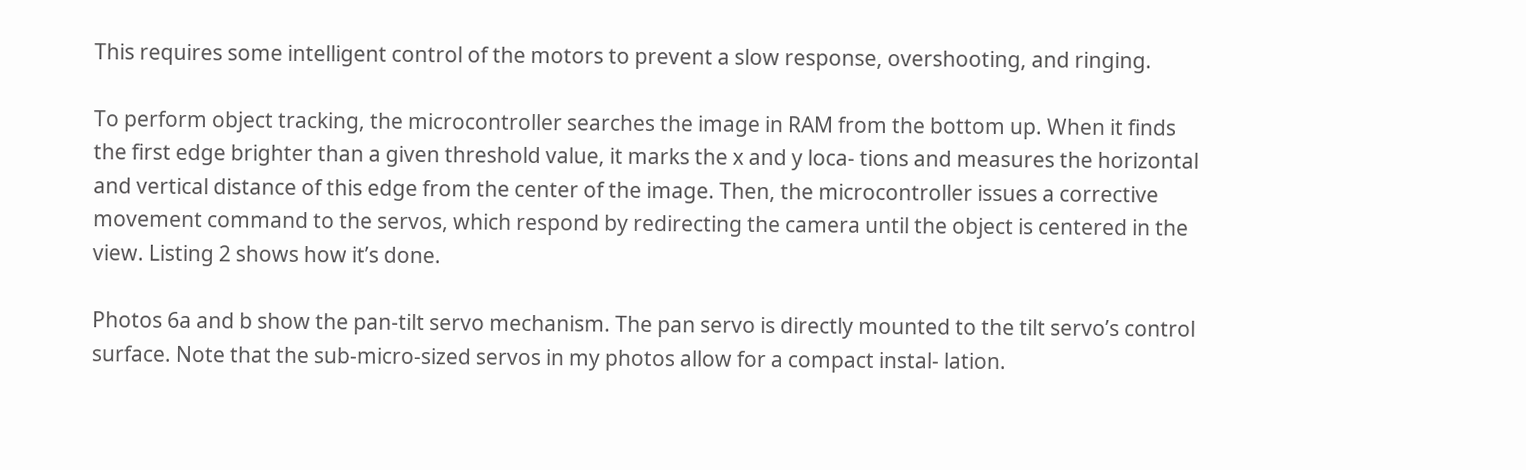This requires some intelligent control of the motors to prevent a slow response, overshooting, and ringing.

To perform object tracking, the microcontroller searches the image in RAM from the bottom up. When it finds the first edge brighter than a given threshold value, it marks the x and y loca- tions and measures the horizontal and vertical distance of this edge from the center of the image. Then, the microcontroller issues a corrective movement command to the servos, which respond by redirecting the camera until the object is centered in the view. Listing 2 shows how it’s done.

Photos 6a and b show the pan-tilt servo mechanism. The pan servo is directly mounted to the tilt servo’s control surface. Note that the sub-micro-sized servos in my photos allow for a compact instal- lation.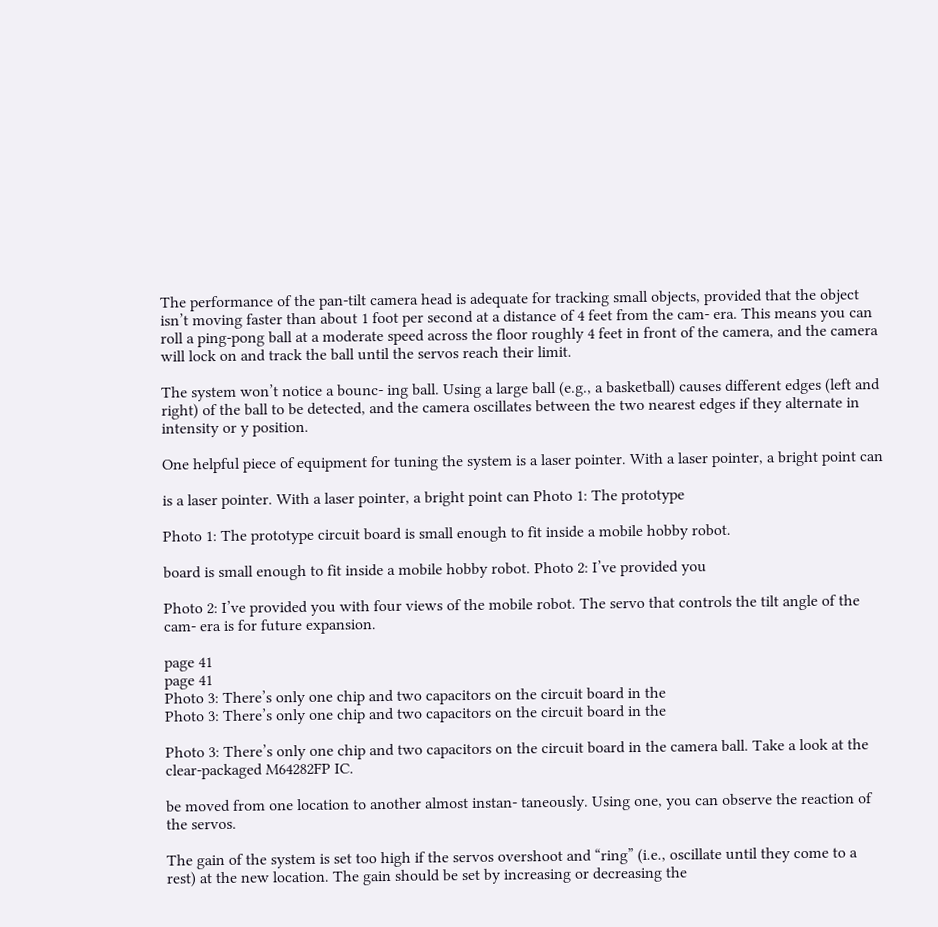The performance of the pan-tilt camera head is adequate for tracking small objects, provided that the object isn’t moving faster than about 1 foot per second at a distance of 4 feet from the cam- era. This means you can roll a ping-pong ball at a moderate speed across the floor roughly 4 feet in front of the camera, and the camera will lock on and track the ball until the servos reach their limit.

The system won’t notice a bounc- ing ball. Using a large ball (e.g., a basketball) causes different edges (left and right) of the ball to be detected, and the camera oscillates between the two nearest edges if they alternate in intensity or y position.

One helpful piece of equipment for tuning the system is a laser pointer. With a laser pointer, a bright point can

is a laser pointer. With a laser pointer, a bright point can Photo 1: The prototype

Photo 1: The prototype circuit board is small enough to fit inside a mobile hobby robot.

board is small enough to fit inside a mobile hobby robot. Photo 2: I’ve provided you

Photo 2: I’ve provided you with four views of the mobile robot. The servo that controls the tilt angle of the cam- era is for future expansion.

page 41
page 41
Photo 3: There’s only one chip and two capacitors on the circuit board in the
Photo 3: There’s only one chip and two capacitors on the circuit board in the

Photo 3: There’s only one chip and two capacitors on the circuit board in the camera ball. Take a look at the clear-packaged M64282FP IC.

be moved from one location to another almost instan- taneously. Using one, you can observe the reaction of the servos.

The gain of the system is set too high if the servos overshoot and “ring” (i.e., oscillate until they come to a rest) at the new location. The gain should be set by increasing or decreasing the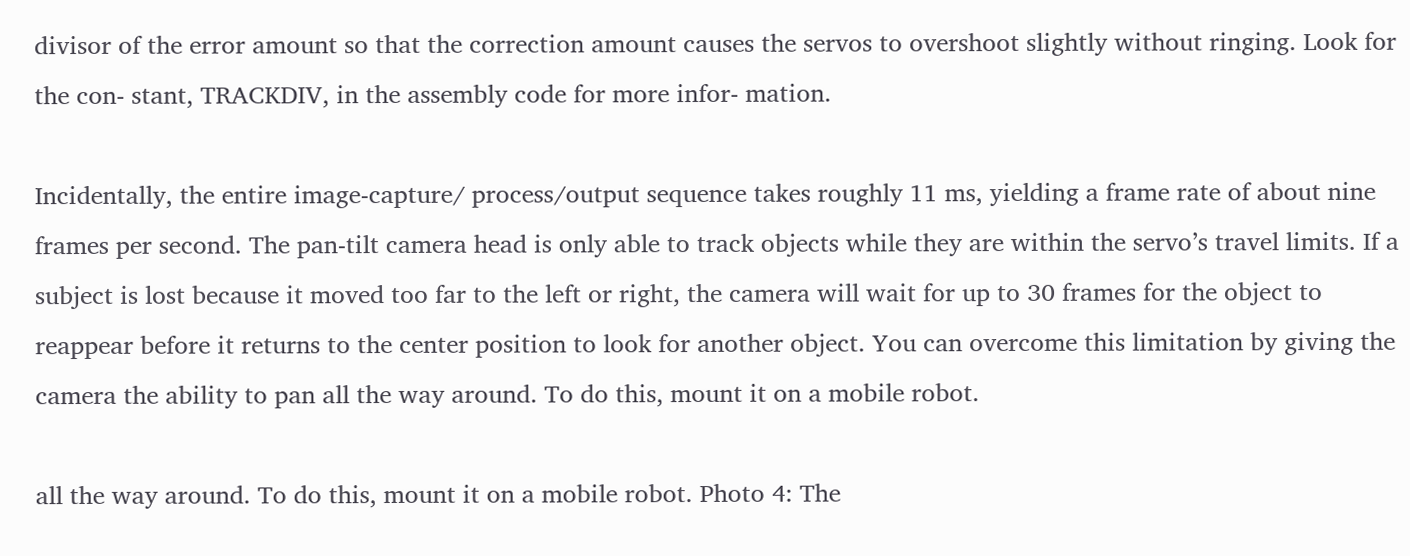divisor of the error amount so that the correction amount causes the servos to overshoot slightly without ringing. Look for the con- stant, TRACKDIV, in the assembly code for more infor- mation.

Incidentally, the entire image-capture/ process/output sequence takes roughly 11 ms, yielding a frame rate of about nine frames per second. The pan-tilt camera head is only able to track objects while they are within the servo’s travel limits. If a subject is lost because it moved too far to the left or right, the camera will wait for up to 30 frames for the object to reappear before it returns to the center position to look for another object. You can overcome this limitation by giving the camera the ability to pan all the way around. To do this, mount it on a mobile robot.

all the way around. To do this, mount it on a mobile robot. Photo 4: The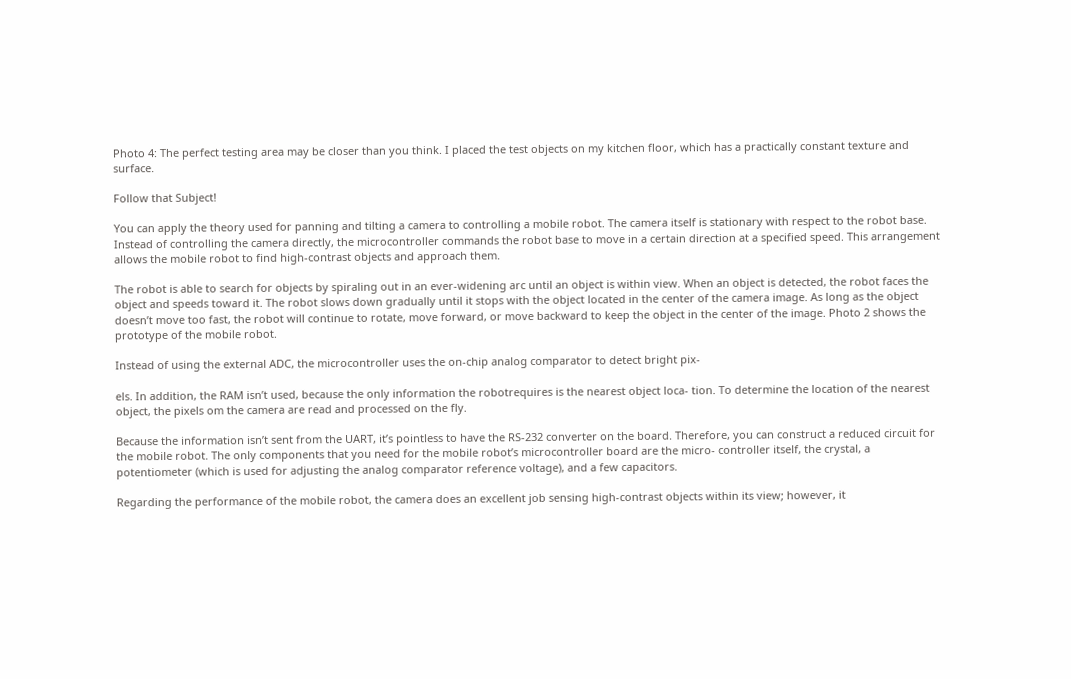Photo 4: The perfect testing area may be closer than you think. I placed the test objects on my kitchen floor, which has a practically constant texture and surface.

Follow that Subject!

You can apply the theory used for panning and tilting a camera to controlling a mobile robot. The camera itself is stationary with respect to the robot base. Instead of controlling the camera directly, the microcontroller commands the robot base to move in a certain direction at a specified speed. This arrangement allows the mobile robot to find high-contrast objects and approach them.

The robot is able to search for objects by spiraling out in an ever-widening arc until an object is within view. When an object is detected, the robot faces the object and speeds toward it. The robot slows down gradually until it stops with the object located in the center of the camera image. As long as the object doesn’t move too fast, the robot will continue to rotate, move forward, or move backward to keep the object in the center of the image. Photo 2 shows the prototype of the mobile robot.

Instead of using the external ADC, the microcontroller uses the on-chip analog comparator to detect bright pix-

els. In addition, the RAM isn’t used, because the only information the robotrequires is the nearest object loca- tion. To determine the location of the nearest object, the pixels om the camera are read and processed on the fly.

Because the information isn’t sent from the UART, it’s pointless to have the RS-232 converter on the board. Therefore, you can construct a reduced circuit for the mobile robot. The only components that you need for the mobile robot’s microcontroller board are the micro- controller itself, the crystal, a potentiometer (which is used for adjusting the analog comparator reference voltage), and a few capacitors.

Regarding the performance of the mobile robot, the camera does an excellent job sensing high-contrast objects within its view; however, it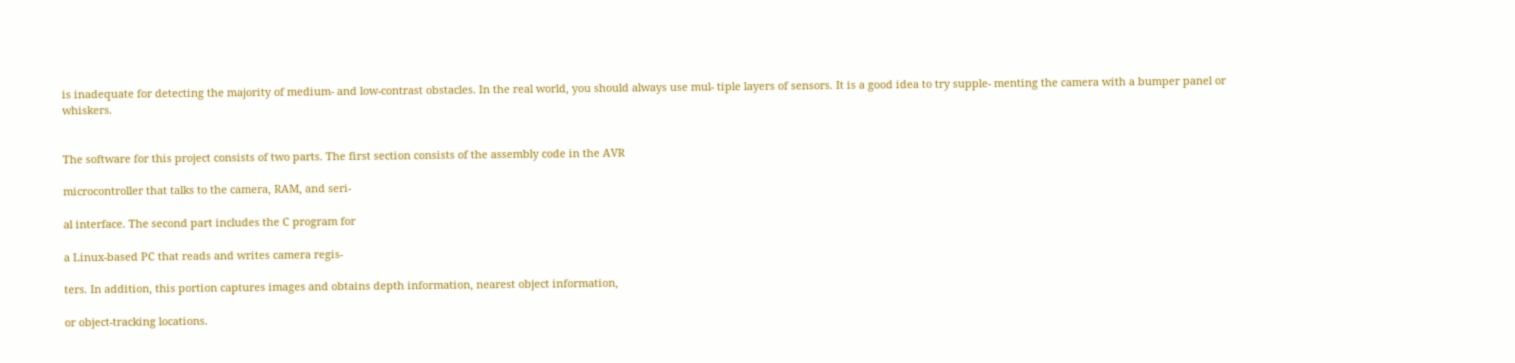is inadequate for detecting the majority of medium- and low-contrast obstacles. In the real world, you should always use mul- tiple layers of sensors. It is a good idea to try supple- menting the camera with a bumper panel or whiskers.


The software for this project consists of two parts. The first section consists of the assembly code in the AVR

microcontroller that talks to the camera, RAM, and seri-

al interface. The second part includes the C program for

a Linux-based PC that reads and writes camera regis-

ters. In addition, this portion captures images and obtains depth information, nearest object information,

or object-tracking locations.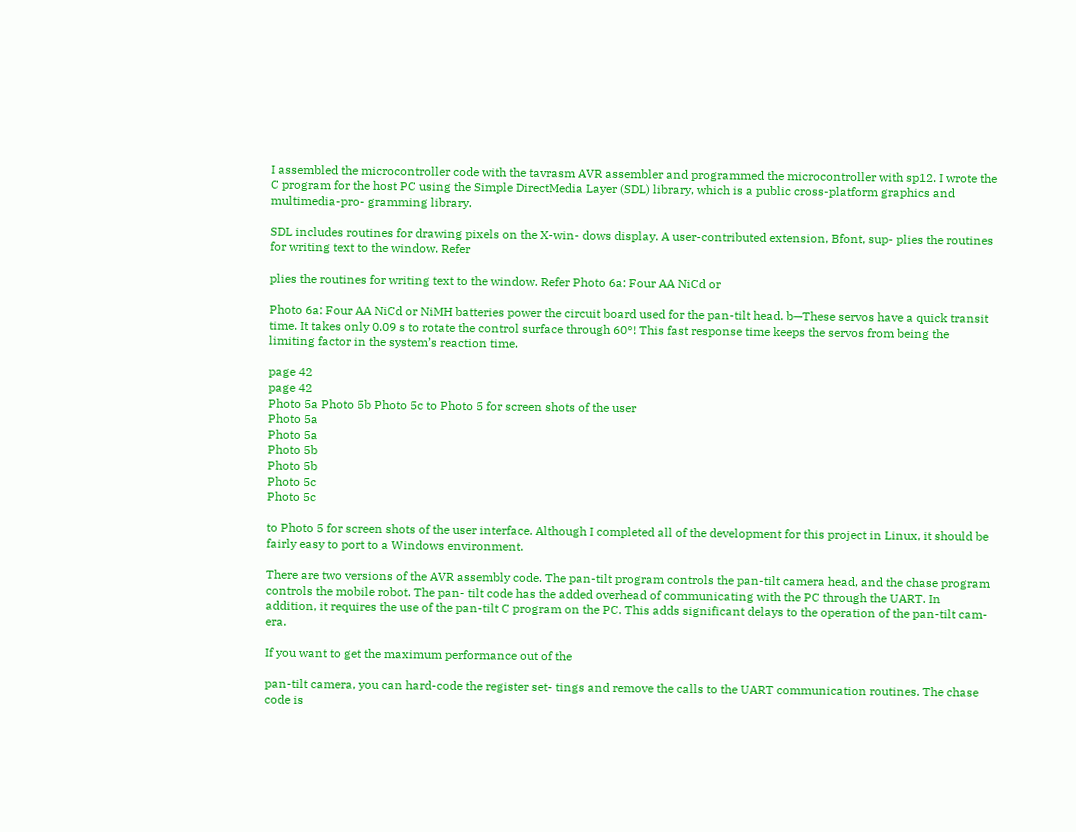I assembled the microcontroller code with the tavrasm AVR assembler and programmed the microcontroller with sp12. I wrote the C program for the host PC using the Simple DirectMedia Layer (SDL) library, which is a public cross-platform graphics and multimedia-pro- gramming library.

SDL includes routines for drawing pixels on the X-win- dows display. A user-contributed extension, Bfont, sup- plies the routines for writing text to the window. Refer

plies the routines for writing text to the window. Refer Photo 6a: Four AA NiCd or

Photo 6a: Four AA NiCd or NiMH batteries power the circuit board used for the pan-tilt head. b—These servos have a quick transit time. It takes only 0.09 s to rotate the control surface through 60°! This fast response time keeps the servos from being the limiting factor in the system’s reaction time.

page 42
page 42
Photo 5a Photo 5b Photo 5c to Photo 5 for screen shots of the user
Photo 5a
Photo 5a
Photo 5b
Photo 5b
Photo 5c
Photo 5c

to Photo 5 for screen shots of the user interface. Although I completed all of the development for this project in Linux, it should be fairly easy to port to a Windows environment.

There are two versions of the AVR assembly code. The pan-tilt program controls the pan-tilt camera head, and the chase program controls the mobile robot. The pan- tilt code has the added overhead of communicating with the PC through the UART. In addition, it requires the use of the pan-tilt C program on the PC. This adds significant delays to the operation of the pan-tilt cam- era.

If you want to get the maximum performance out of the

pan-tilt camera, you can hard-code the register set- tings and remove the calls to the UART communication routines. The chase code is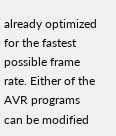already optimized for the fastest possible frame rate. Either of the AVR programs can be modified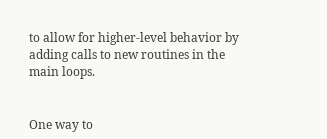to allow for higher-level behavior by adding calls to new routines in the main loops.


One way to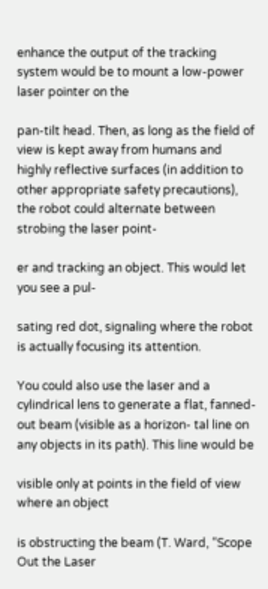enhance the output of the tracking system would be to mount a low-power laser pointer on the

pan-tilt head. Then, as long as the field of view is kept away from humans and highly reflective surfaces (in addition to other appropriate safety precautions), the robot could alternate between strobing the laser point-

er and tracking an object. This would let you see a pul-

sating red dot, signaling where the robot is actually focusing its attention.

You could also use the laser and a cylindrical lens to generate a flat, fanned-out beam (visible as a horizon- tal line on any objects in its path). This line would be

visible only at points in the field of view where an object

is obstructing the beam (T. Ward, “Scope Out the Laser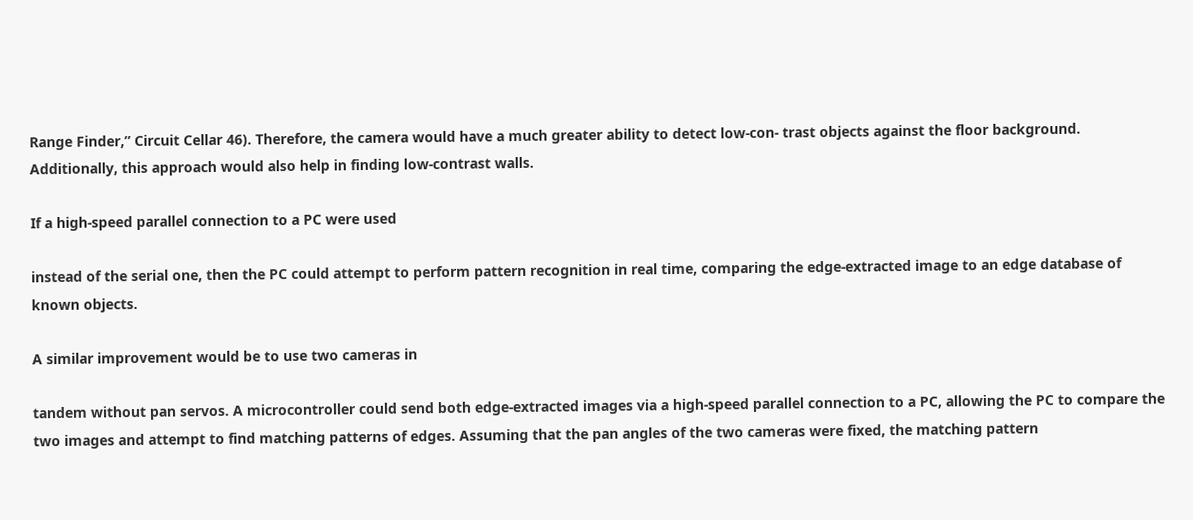Range Finder,” Circuit Cellar 46). Therefore, the camera would have a much greater ability to detect low-con- trast objects against the floor background. Additionally, this approach would also help in finding low-contrast walls.

If a high-speed parallel connection to a PC were used

instead of the serial one, then the PC could attempt to perform pattern recognition in real time, comparing the edge-extracted image to an edge database of known objects.

A similar improvement would be to use two cameras in

tandem without pan servos. A microcontroller could send both edge-extracted images via a high-speed parallel connection to a PC, allowing the PC to compare the two images and attempt to find matching patterns of edges. Assuming that the pan angles of the two cameras were fixed, the matching pattern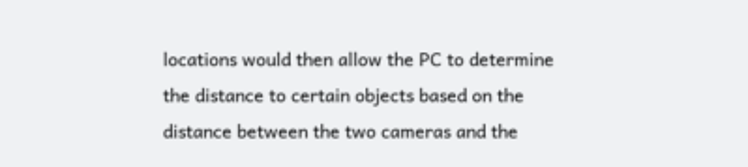locations would then allow the PC to determine the distance to certain objects based on the distance between the two cameras and the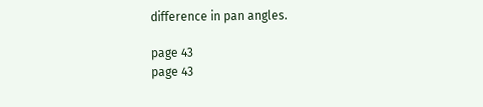difference in pan angles.

page 43
page 43